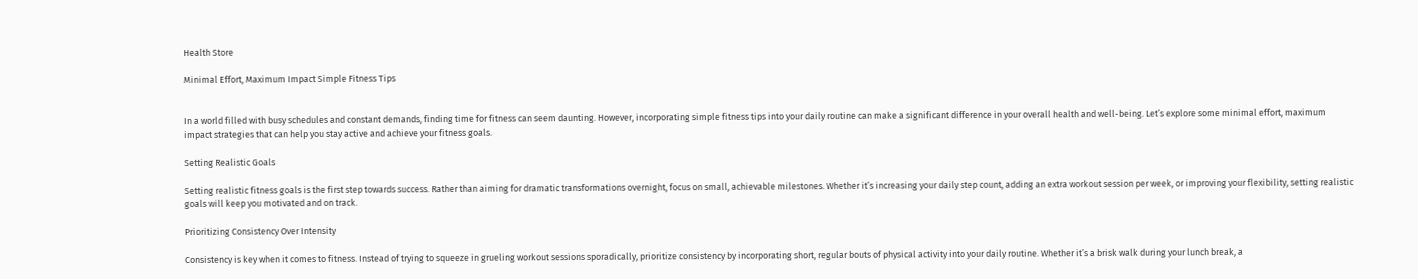Health Store

Minimal Effort, Maximum Impact Simple Fitness Tips


In a world filled with busy schedules and constant demands, finding time for fitness can seem daunting. However, incorporating simple fitness tips into your daily routine can make a significant difference in your overall health and well-being. Let’s explore some minimal effort, maximum impact strategies that can help you stay active and achieve your fitness goals.

Setting Realistic Goals

Setting realistic fitness goals is the first step towards success. Rather than aiming for dramatic transformations overnight, focus on small, achievable milestones. Whether it’s increasing your daily step count, adding an extra workout session per week, or improving your flexibility, setting realistic goals will keep you motivated and on track.

Prioritizing Consistency Over Intensity

Consistency is key when it comes to fitness. Instead of trying to squeeze in grueling workout sessions sporadically, prioritize consistency by incorporating short, regular bouts of physical activity into your daily routine. Whether it’s a brisk walk during your lunch break, a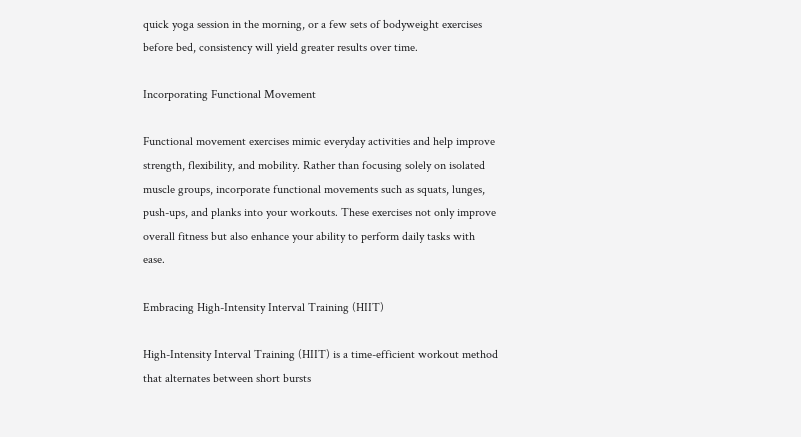quick yoga session in the morning, or a few sets of bodyweight exercises before bed, consistency will yield greater results over time.

Incorporating Functional Movement

Functional movement exercises mimic everyday activities and help improve strength, flexibility, and mobility. Rather than focusing solely on isolated muscle groups, incorporate functional movements such as squats, lunges, push-ups, and planks into your workouts. These exercises not only improve overall fitness but also enhance your ability to perform daily tasks with ease.

Embracing High-Intensity Interval Training (HIIT)

High-Intensity Interval Training (HIIT) is a time-efficient workout method that alternates between short bursts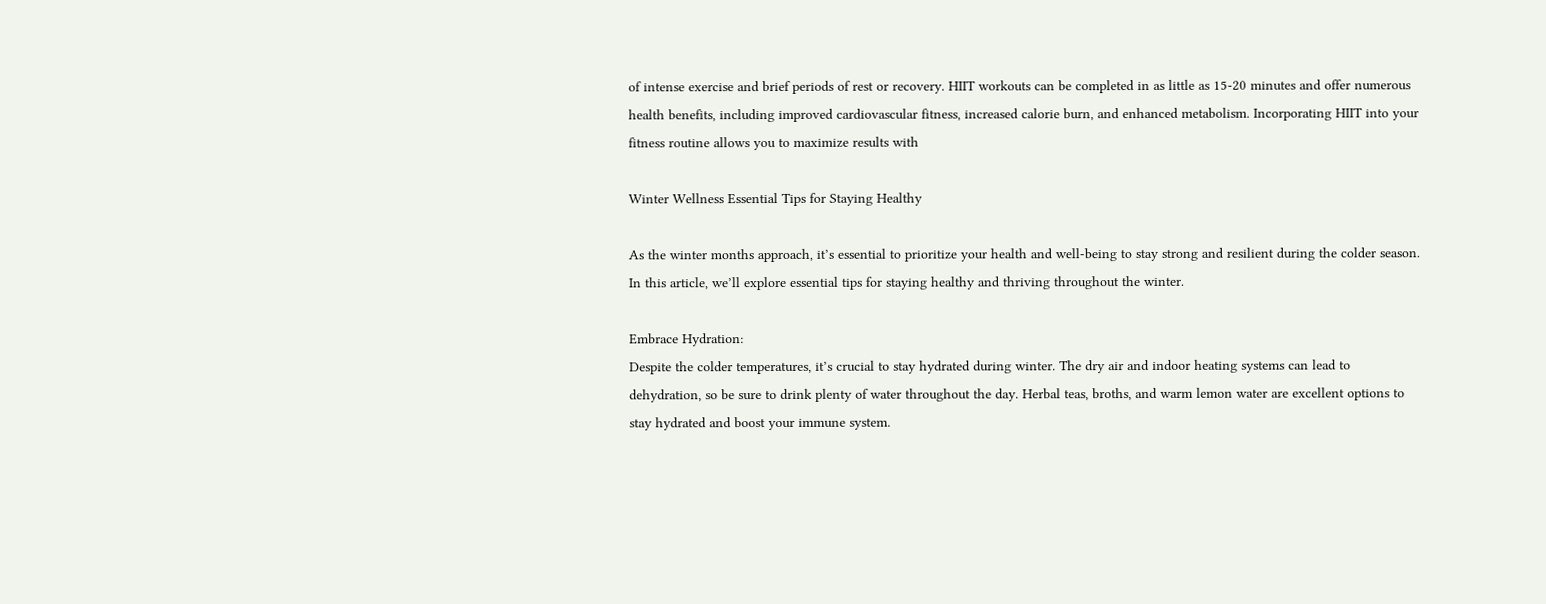of intense exercise and brief periods of rest or recovery. HIIT workouts can be completed in as little as 15-20 minutes and offer numerous health benefits, including improved cardiovascular fitness, increased calorie burn, and enhanced metabolism. Incorporating HIIT into your fitness routine allows you to maximize results with

Winter Wellness Essential Tips for Staying Healthy

As the winter months approach, it’s essential to prioritize your health and well-being to stay strong and resilient during the colder season. In this article, we’ll explore essential tips for staying healthy and thriving throughout the winter.

Embrace Hydration:
Despite the colder temperatures, it’s crucial to stay hydrated during winter. The dry air and indoor heating systems can lead to dehydration, so be sure to drink plenty of water throughout the day. Herbal teas, broths, and warm lemon water are excellent options to stay hydrated and boost your immune system.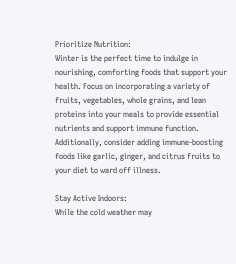Prioritize Nutrition:
Winter is the perfect time to indulge in nourishing, comforting foods that support your health. Focus on incorporating a variety of fruits, vegetables, whole grains, and lean proteins into your meals to provide essential nutrients and support immune function. Additionally, consider adding immune-boosting foods like garlic, ginger, and citrus fruits to your diet to ward off illness.

Stay Active Indoors:
While the cold weather may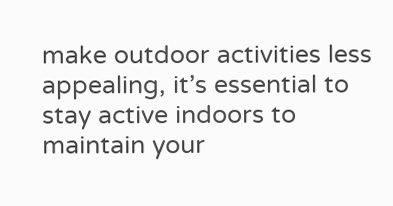make outdoor activities less appealing, it’s essential to stay active indoors to maintain your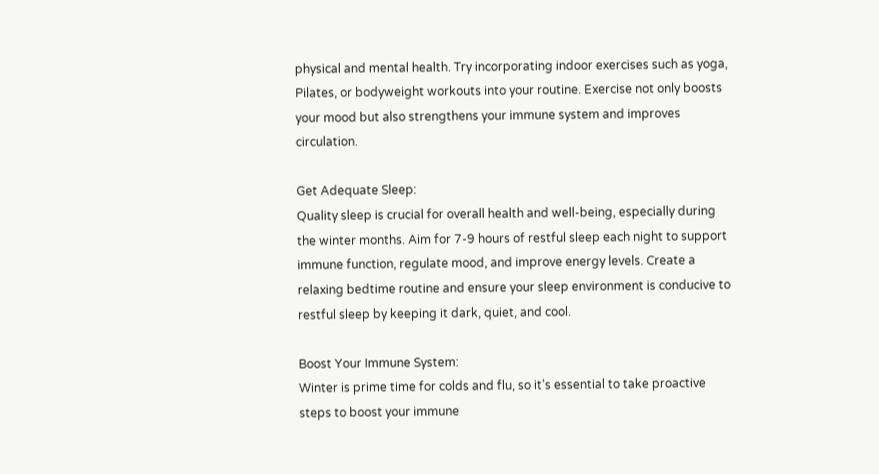physical and mental health. Try incorporating indoor exercises such as yoga, Pilates, or bodyweight workouts into your routine. Exercise not only boosts your mood but also strengthens your immune system and improves circulation.

Get Adequate Sleep:
Quality sleep is crucial for overall health and well-being, especially during the winter months. Aim for 7-9 hours of restful sleep each night to support immune function, regulate mood, and improve energy levels. Create a relaxing bedtime routine and ensure your sleep environment is conducive to restful sleep by keeping it dark, quiet, and cool.

Boost Your Immune System:
Winter is prime time for colds and flu, so it’s essential to take proactive steps to boost your immune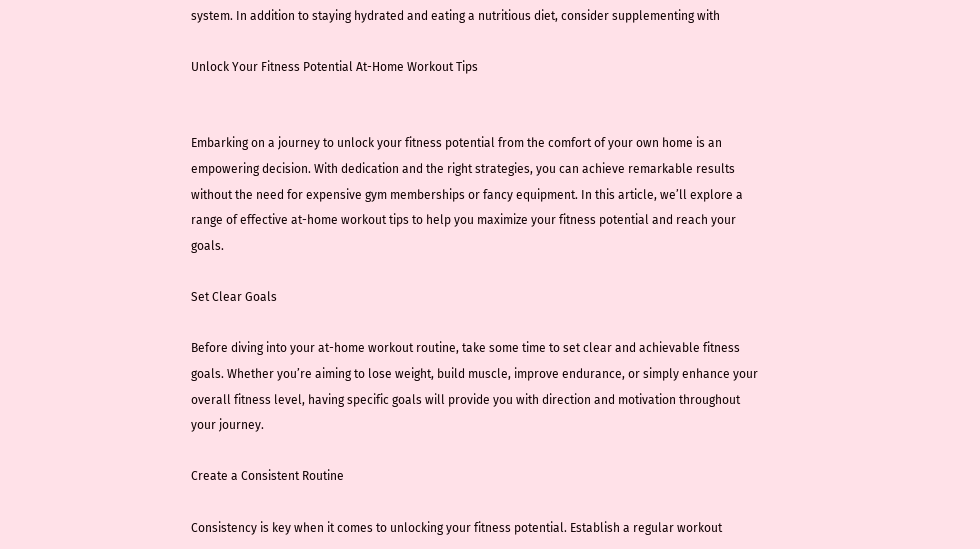system. In addition to staying hydrated and eating a nutritious diet, consider supplementing with

Unlock Your Fitness Potential At-Home Workout Tips


Embarking on a journey to unlock your fitness potential from the comfort of your own home is an empowering decision. With dedication and the right strategies, you can achieve remarkable results without the need for expensive gym memberships or fancy equipment. In this article, we’ll explore a range of effective at-home workout tips to help you maximize your fitness potential and reach your goals.

Set Clear Goals

Before diving into your at-home workout routine, take some time to set clear and achievable fitness goals. Whether you’re aiming to lose weight, build muscle, improve endurance, or simply enhance your overall fitness level, having specific goals will provide you with direction and motivation throughout your journey.

Create a Consistent Routine

Consistency is key when it comes to unlocking your fitness potential. Establish a regular workout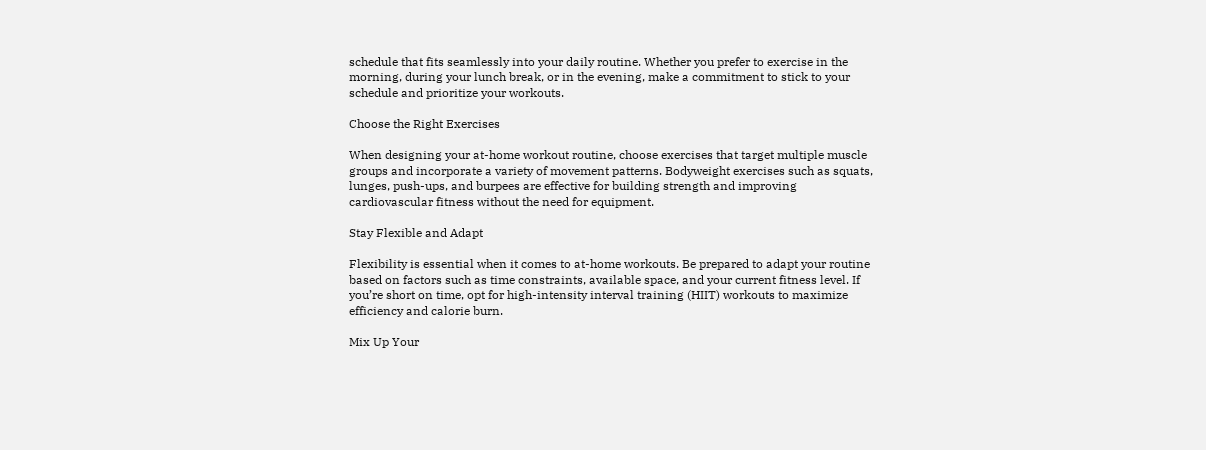schedule that fits seamlessly into your daily routine. Whether you prefer to exercise in the morning, during your lunch break, or in the evening, make a commitment to stick to your schedule and prioritize your workouts.

Choose the Right Exercises

When designing your at-home workout routine, choose exercises that target multiple muscle groups and incorporate a variety of movement patterns. Bodyweight exercises such as squats, lunges, push-ups, and burpees are effective for building strength and improving cardiovascular fitness without the need for equipment.

Stay Flexible and Adapt

Flexibility is essential when it comes to at-home workouts. Be prepared to adapt your routine based on factors such as time constraints, available space, and your current fitness level. If you’re short on time, opt for high-intensity interval training (HIIT) workouts to maximize efficiency and calorie burn.

Mix Up Your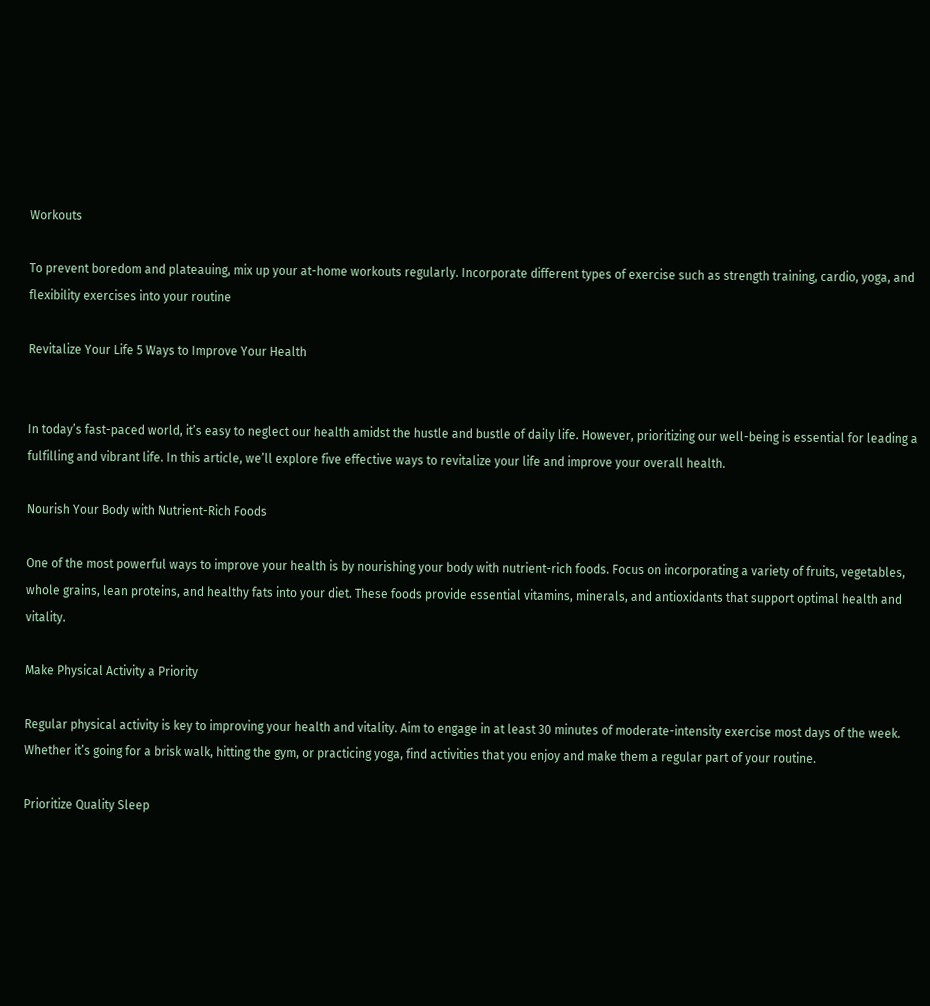Workouts

To prevent boredom and plateauing, mix up your at-home workouts regularly. Incorporate different types of exercise such as strength training, cardio, yoga, and flexibility exercises into your routine

Revitalize Your Life 5 Ways to Improve Your Health


In today’s fast-paced world, it’s easy to neglect our health amidst the hustle and bustle of daily life. However, prioritizing our well-being is essential for leading a fulfilling and vibrant life. In this article, we’ll explore five effective ways to revitalize your life and improve your overall health.

Nourish Your Body with Nutrient-Rich Foods

One of the most powerful ways to improve your health is by nourishing your body with nutrient-rich foods. Focus on incorporating a variety of fruits, vegetables, whole grains, lean proteins, and healthy fats into your diet. These foods provide essential vitamins, minerals, and antioxidants that support optimal health and vitality.

Make Physical Activity a Priority

Regular physical activity is key to improving your health and vitality. Aim to engage in at least 30 minutes of moderate-intensity exercise most days of the week. Whether it’s going for a brisk walk, hitting the gym, or practicing yoga, find activities that you enjoy and make them a regular part of your routine.

Prioritize Quality Sleep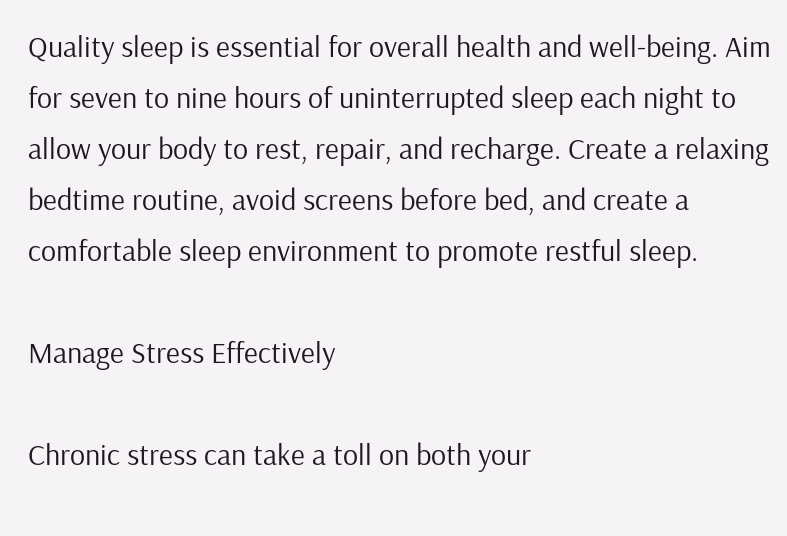Quality sleep is essential for overall health and well-being. Aim for seven to nine hours of uninterrupted sleep each night to allow your body to rest, repair, and recharge. Create a relaxing bedtime routine, avoid screens before bed, and create a comfortable sleep environment to promote restful sleep.

Manage Stress Effectively

Chronic stress can take a toll on both your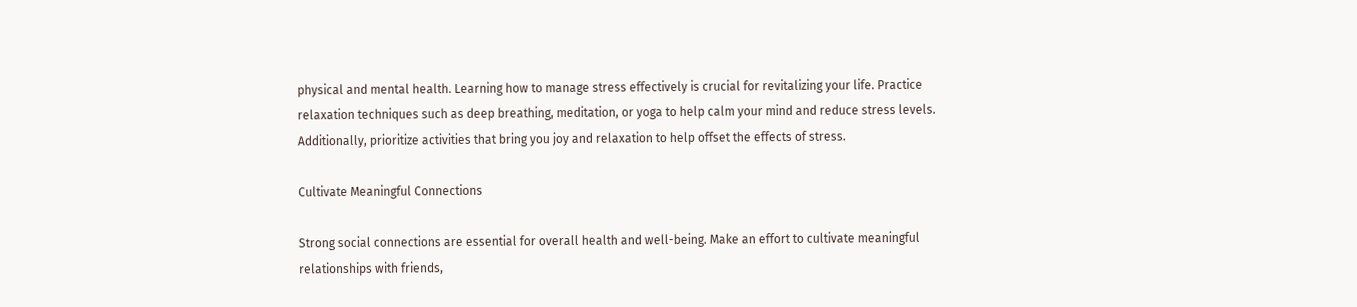physical and mental health. Learning how to manage stress effectively is crucial for revitalizing your life. Practice relaxation techniques such as deep breathing, meditation, or yoga to help calm your mind and reduce stress levels. Additionally, prioritize activities that bring you joy and relaxation to help offset the effects of stress.

Cultivate Meaningful Connections

Strong social connections are essential for overall health and well-being. Make an effort to cultivate meaningful relationships with friends,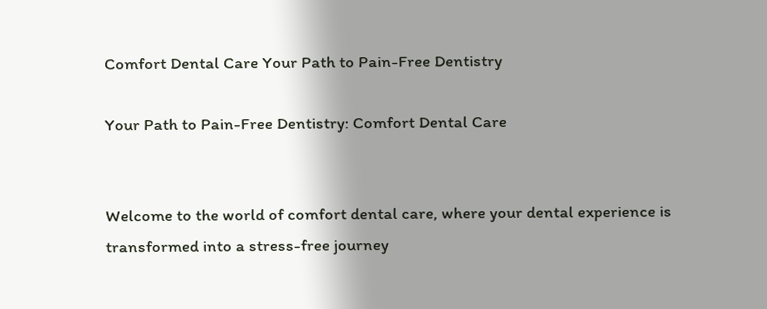Comfort Dental Care Your Path to Pain-Free Dentistry

Your Path to Pain-Free Dentistry: Comfort Dental Care


Welcome to the world of comfort dental care, where your dental experience is transformed into a stress-free journey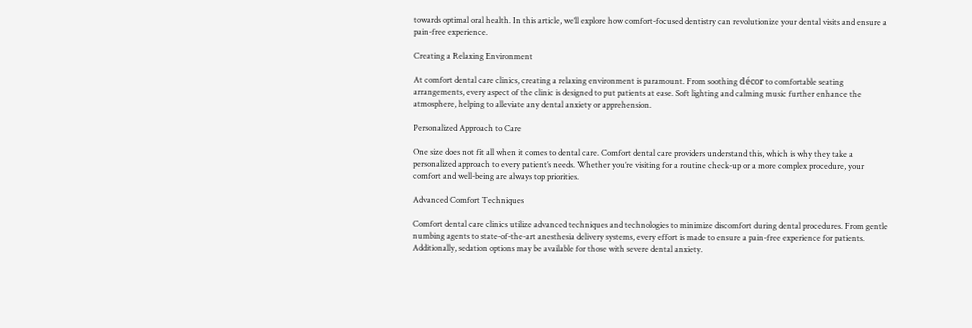towards optimal oral health. In this article, we’ll explore how comfort-focused dentistry can revolutionize your dental visits and ensure a pain-free experience.

Creating a Relaxing Environment

At comfort dental care clinics, creating a relaxing environment is paramount. From soothing décor to comfortable seating arrangements, every aspect of the clinic is designed to put patients at ease. Soft lighting and calming music further enhance the atmosphere, helping to alleviate any dental anxiety or apprehension.

Personalized Approach to Care

One size does not fit all when it comes to dental care. Comfort dental care providers understand this, which is why they take a personalized approach to every patient’s needs. Whether you’re visiting for a routine check-up or a more complex procedure, your comfort and well-being are always top priorities.

Advanced Comfort Techniques

Comfort dental care clinics utilize advanced techniques and technologies to minimize discomfort during dental procedures. From gentle numbing agents to state-of-the-art anesthesia delivery systems, every effort is made to ensure a pain-free experience for patients. Additionally, sedation options may be available for those with severe dental anxiety.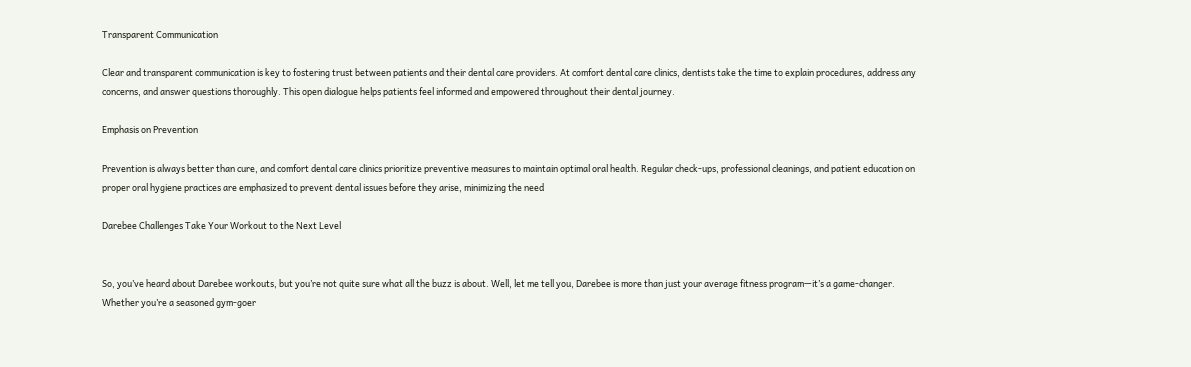Transparent Communication

Clear and transparent communication is key to fostering trust between patients and their dental care providers. At comfort dental care clinics, dentists take the time to explain procedures, address any concerns, and answer questions thoroughly. This open dialogue helps patients feel informed and empowered throughout their dental journey.

Emphasis on Prevention

Prevention is always better than cure, and comfort dental care clinics prioritize preventive measures to maintain optimal oral health. Regular check-ups, professional cleanings, and patient education on proper oral hygiene practices are emphasized to prevent dental issues before they arise, minimizing the need

Darebee Challenges Take Your Workout to the Next Level


So, you’ve heard about Darebee workouts, but you’re not quite sure what all the buzz is about. Well, let me tell you, Darebee is more than just your average fitness program—it’s a game-changer. Whether you’re a seasoned gym-goer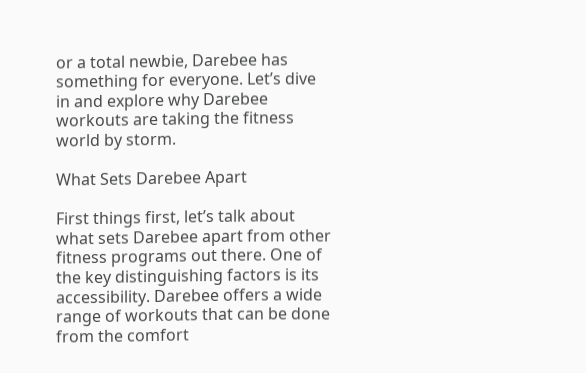or a total newbie, Darebee has something for everyone. Let’s dive in and explore why Darebee workouts are taking the fitness world by storm.

What Sets Darebee Apart

First things first, let’s talk about what sets Darebee apart from other fitness programs out there. One of the key distinguishing factors is its accessibility. Darebee offers a wide range of workouts that can be done from the comfort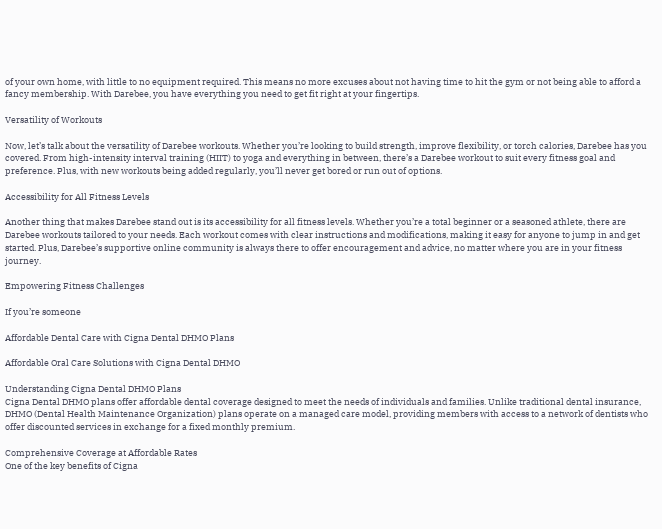of your own home, with little to no equipment required. This means no more excuses about not having time to hit the gym or not being able to afford a fancy membership. With Darebee, you have everything you need to get fit right at your fingertips.

Versatility of Workouts

Now, let’s talk about the versatility of Darebee workouts. Whether you’re looking to build strength, improve flexibility, or torch calories, Darebee has you covered. From high-intensity interval training (HIIT) to yoga and everything in between, there’s a Darebee workout to suit every fitness goal and preference. Plus, with new workouts being added regularly, you’ll never get bored or run out of options.

Accessibility for All Fitness Levels

Another thing that makes Darebee stand out is its accessibility for all fitness levels. Whether you’re a total beginner or a seasoned athlete, there are Darebee workouts tailored to your needs. Each workout comes with clear instructions and modifications, making it easy for anyone to jump in and get started. Plus, Darebee’s supportive online community is always there to offer encouragement and advice, no matter where you are in your fitness journey.

Empowering Fitness Challenges

If you’re someone

Affordable Dental Care with Cigna Dental DHMO Plans

Affordable Oral Care Solutions with Cigna Dental DHMO

Understanding Cigna Dental DHMO Plans
Cigna Dental DHMO plans offer affordable dental coverage designed to meet the needs of individuals and families. Unlike traditional dental insurance, DHMO (Dental Health Maintenance Organization) plans operate on a managed care model, providing members with access to a network of dentists who offer discounted services in exchange for a fixed monthly premium.

Comprehensive Coverage at Affordable Rates
One of the key benefits of Cigna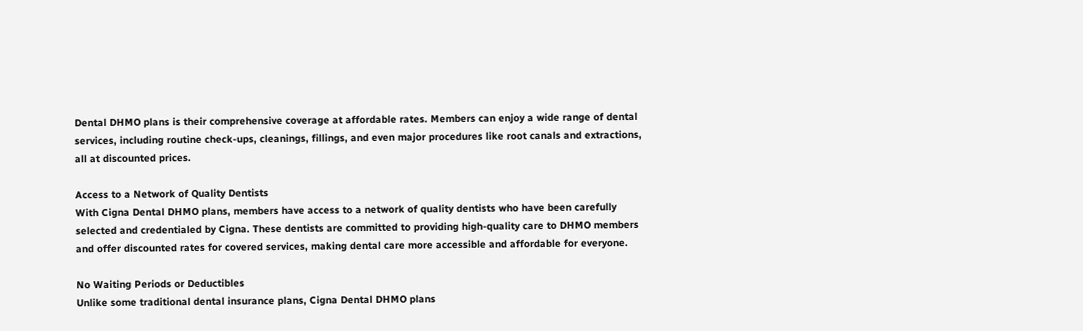Dental DHMO plans is their comprehensive coverage at affordable rates. Members can enjoy a wide range of dental services, including routine check-ups, cleanings, fillings, and even major procedures like root canals and extractions, all at discounted prices.

Access to a Network of Quality Dentists
With Cigna Dental DHMO plans, members have access to a network of quality dentists who have been carefully selected and credentialed by Cigna. These dentists are committed to providing high-quality care to DHMO members and offer discounted rates for covered services, making dental care more accessible and affordable for everyone.

No Waiting Periods or Deductibles
Unlike some traditional dental insurance plans, Cigna Dental DHMO plans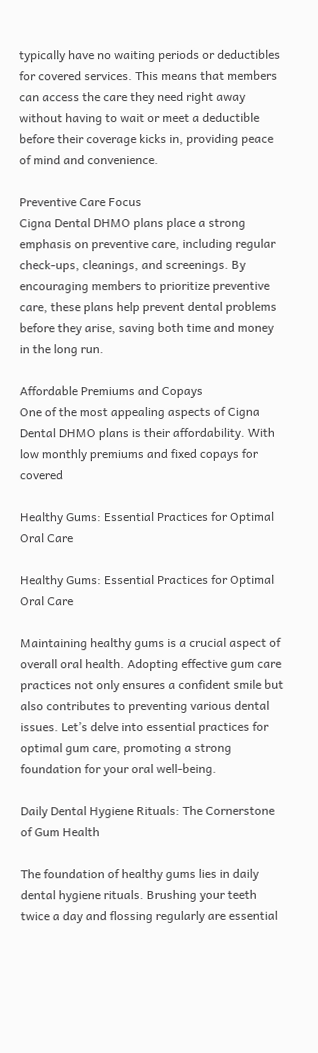typically have no waiting periods or deductibles for covered services. This means that members can access the care they need right away without having to wait or meet a deductible before their coverage kicks in, providing peace of mind and convenience.

Preventive Care Focus
Cigna Dental DHMO plans place a strong emphasis on preventive care, including regular check-ups, cleanings, and screenings. By encouraging members to prioritize preventive care, these plans help prevent dental problems before they arise, saving both time and money in the long run.

Affordable Premiums and Copays
One of the most appealing aspects of Cigna Dental DHMO plans is their affordability. With low monthly premiums and fixed copays for covered

Healthy Gums: Essential Practices for Optimal Oral Care

Healthy Gums: Essential Practices for Optimal Oral Care

Maintaining healthy gums is a crucial aspect of overall oral health. Adopting effective gum care practices not only ensures a confident smile but also contributes to preventing various dental issues. Let’s delve into essential practices for optimal gum care, promoting a strong foundation for your oral well-being.

Daily Dental Hygiene Rituals: The Cornerstone of Gum Health

The foundation of healthy gums lies in daily dental hygiene rituals. Brushing your teeth twice a day and flossing regularly are essential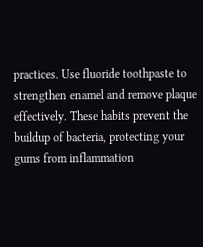practices. Use fluoride toothpaste to strengthen enamel and remove plaque effectively. These habits prevent the buildup of bacteria, protecting your gums from inflammation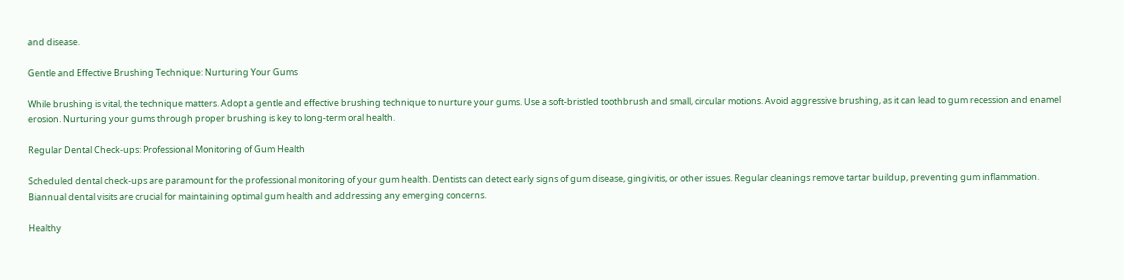and disease.

Gentle and Effective Brushing Technique: Nurturing Your Gums

While brushing is vital, the technique matters. Adopt a gentle and effective brushing technique to nurture your gums. Use a soft-bristled toothbrush and small, circular motions. Avoid aggressive brushing, as it can lead to gum recession and enamel erosion. Nurturing your gums through proper brushing is key to long-term oral health.

Regular Dental Check-ups: Professional Monitoring of Gum Health

Scheduled dental check-ups are paramount for the professional monitoring of your gum health. Dentists can detect early signs of gum disease, gingivitis, or other issues. Regular cleanings remove tartar buildup, preventing gum inflammation. Biannual dental visits are crucial for maintaining optimal gum health and addressing any emerging concerns.

Healthy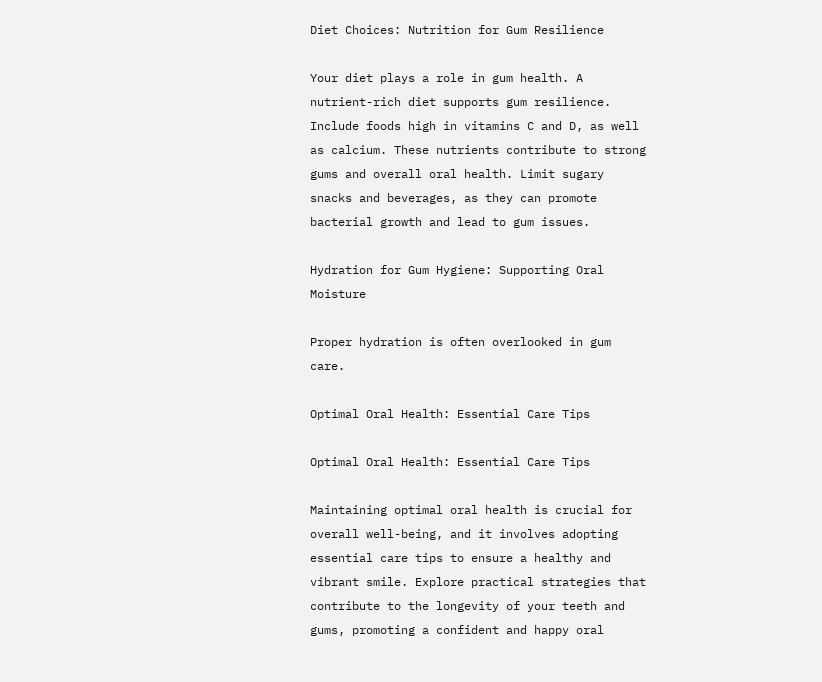Diet Choices: Nutrition for Gum Resilience

Your diet plays a role in gum health. A nutrient-rich diet supports gum resilience. Include foods high in vitamins C and D, as well as calcium. These nutrients contribute to strong gums and overall oral health. Limit sugary snacks and beverages, as they can promote bacterial growth and lead to gum issues.

Hydration for Gum Hygiene: Supporting Oral Moisture

Proper hydration is often overlooked in gum care.

Optimal Oral Health: Essential Care Tips

Optimal Oral Health: Essential Care Tips

Maintaining optimal oral health is crucial for overall well-being, and it involves adopting essential care tips to ensure a healthy and vibrant smile. Explore practical strategies that contribute to the longevity of your teeth and gums, promoting a confident and happy oral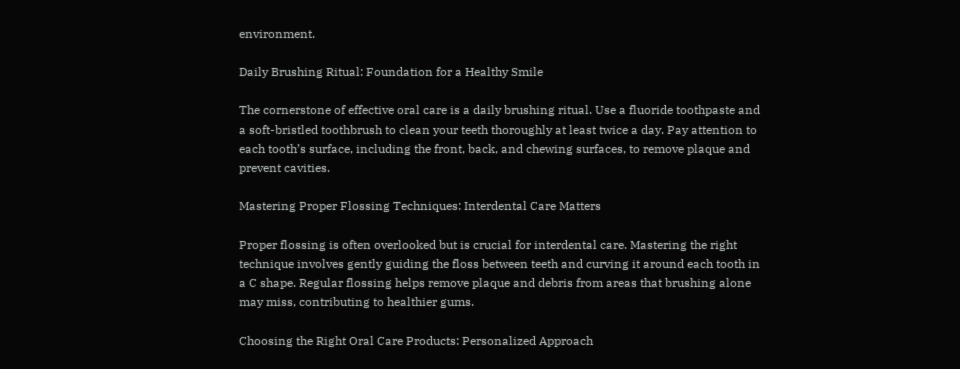environment.

Daily Brushing Ritual: Foundation for a Healthy Smile

The cornerstone of effective oral care is a daily brushing ritual. Use a fluoride toothpaste and a soft-bristled toothbrush to clean your teeth thoroughly at least twice a day. Pay attention to each tooth’s surface, including the front, back, and chewing surfaces, to remove plaque and prevent cavities.

Mastering Proper Flossing Techniques: Interdental Care Matters

Proper flossing is often overlooked but is crucial for interdental care. Mastering the right technique involves gently guiding the floss between teeth and curving it around each tooth in a C shape. Regular flossing helps remove plaque and debris from areas that brushing alone may miss, contributing to healthier gums.

Choosing the Right Oral Care Products: Personalized Approach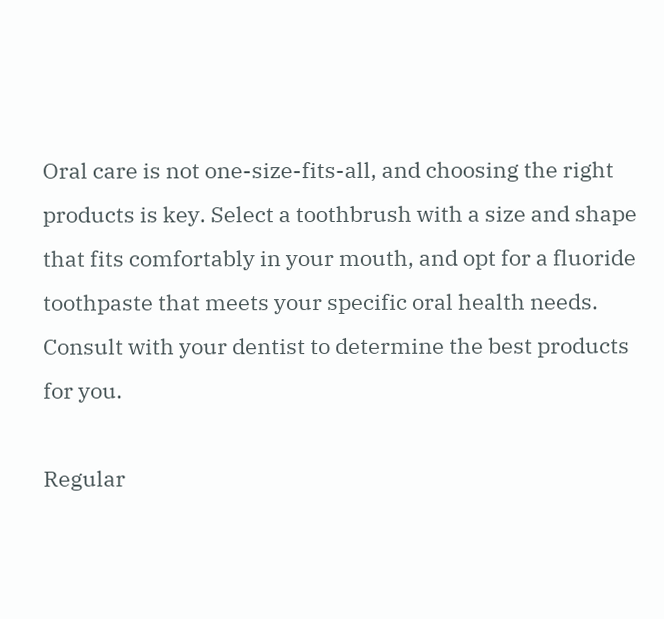Oral care is not one-size-fits-all, and choosing the right products is key. Select a toothbrush with a size and shape that fits comfortably in your mouth, and opt for a fluoride toothpaste that meets your specific oral health needs. Consult with your dentist to determine the best products for you.

Regular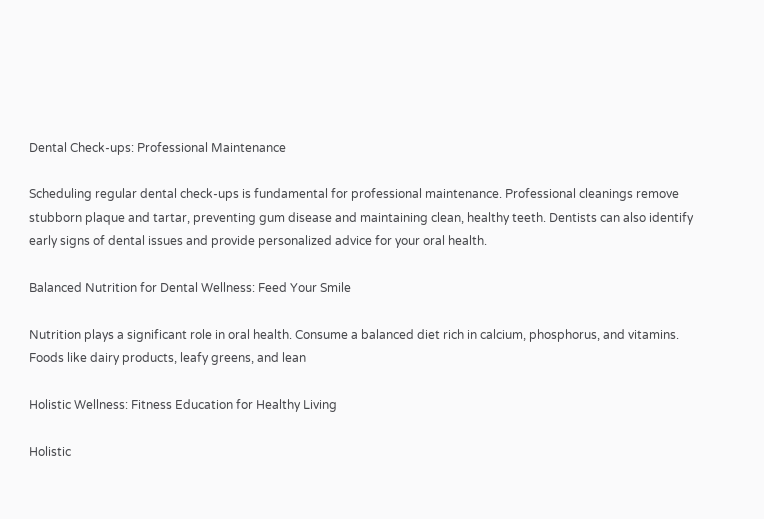Dental Check-ups: Professional Maintenance

Scheduling regular dental check-ups is fundamental for professional maintenance. Professional cleanings remove stubborn plaque and tartar, preventing gum disease and maintaining clean, healthy teeth. Dentists can also identify early signs of dental issues and provide personalized advice for your oral health.

Balanced Nutrition for Dental Wellness: Feed Your Smile

Nutrition plays a significant role in oral health. Consume a balanced diet rich in calcium, phosphorus, and vitamins. Foods like dairy products, leafy greens, and lean

Holistic Wellness: Fitness Education for Healthy Living

Holistic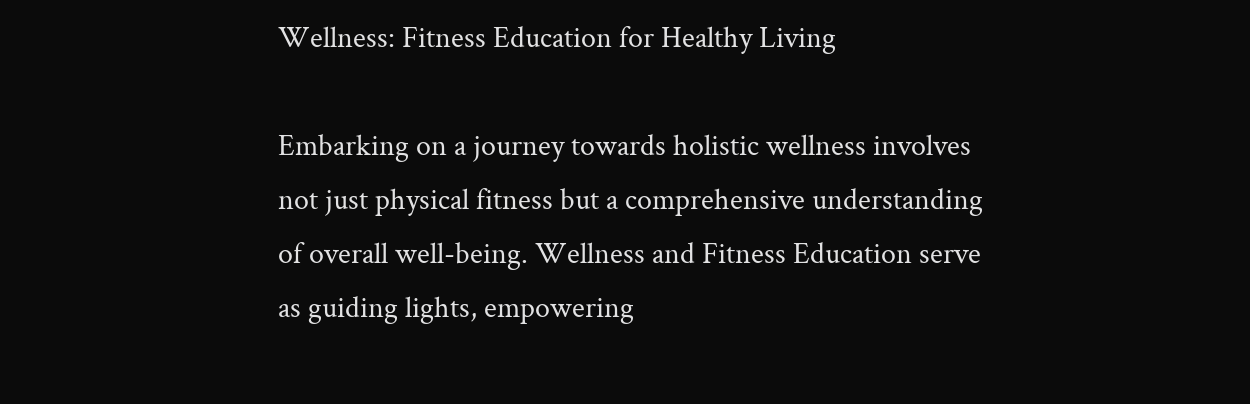Wellness: Fitness Education for Healthy Living

Embarking on a journey towards holistic wellness involves not just physical fitness but a comprehensive understanding of overall well-being. Wellness and Fitness Education serve as guiding lights, empowering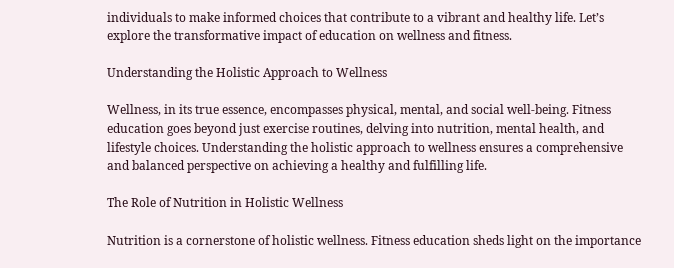individuals to make informed choices that contribute to a vibrant and healthy life. Let’s explore the transformative impact of education on wellness and fitness.

Understanding the Holistic Approach to Wellness

Wellness, in its true essence, encompasses physical, mental, and social well-being. Fitness education goes beyond just exercise routines, delving into nutrition, mental health, and lifestyle choices. Understanding the holistic approach to wellness ensures a comprehensive and balanced perspective on achieving a healthy and fulfilling life.

The Role of Nutrition in Holistic Wellness

Nutrition is a cornerstone of holistic wellness. Fitness education sheds light on the importance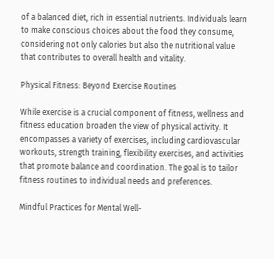of a balanced diet, rich in essential nutrients. Individuals learn to make conscious choices about the food they consume, considering not only calories but also the nutritional value that contributes to overall health and vitality.

Physical Fitness: Beyond Exercise Routines

While exercise is a crucial component of fitness, wellness and fitness education broaden the view of physical activity. It encompasses a variety of exercises, including cardiovascular workouts, strength training, flexibility exercises, and activities that promote balance and coordination. The goal is to tailor fitness routines to individual needs and preferences.

Mindful Practices for Mental Well-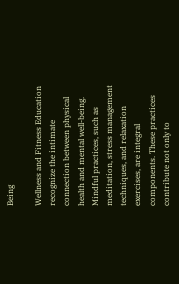Being

Wellness and Fitness Education recognize the intimate connection between physical health and mental well-being. Mindful practices, such as meditation, stress management techniques, and relaxation exercises, are integral components. These practices contribute not only to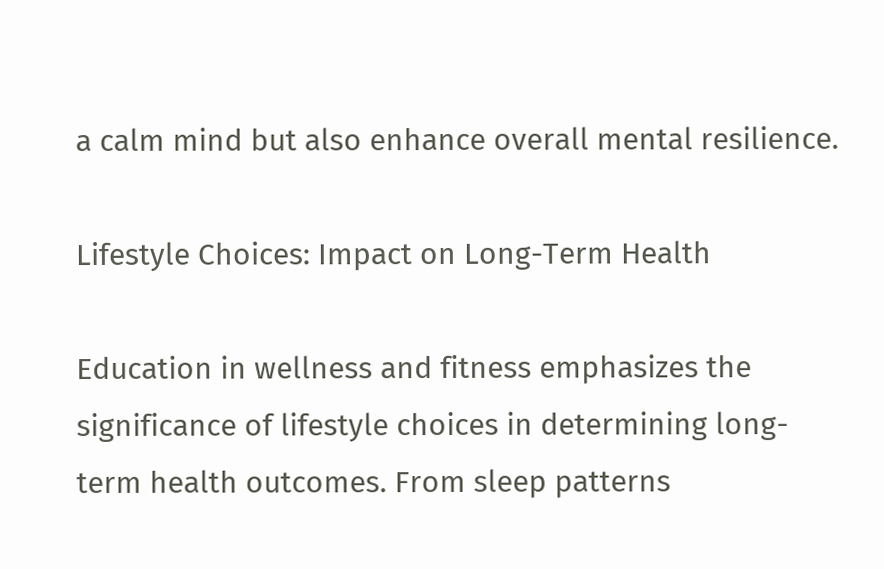a calm mind but also enhance overall mental resilience.

Lifestyle Choices: Impact on Long-Term Health

Education in wellness and fitness emphasizes the significance of lifestyle choices in determining long-term health outcomes. From sleep patterns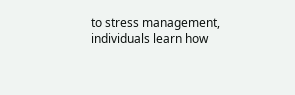to stress management, individuals learn how